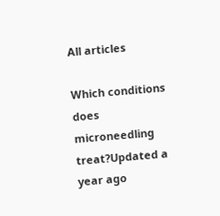All articles

Which conditions does microneedling treat?Updated a year ago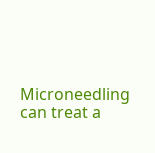Microneedling can treat a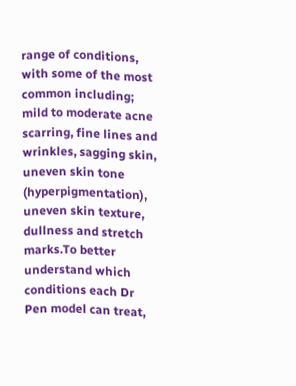range of conditions, with some of the most common including; mild to moderate acne scarring, fine lines and wrinkles, sagging skin, uneven skin tone (hyperpigmentation), uneven skin texture, dullness and stretch marks.To better understand which conditions each Dr Pen model can treat,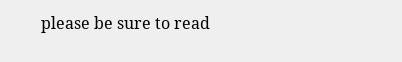please be sure to read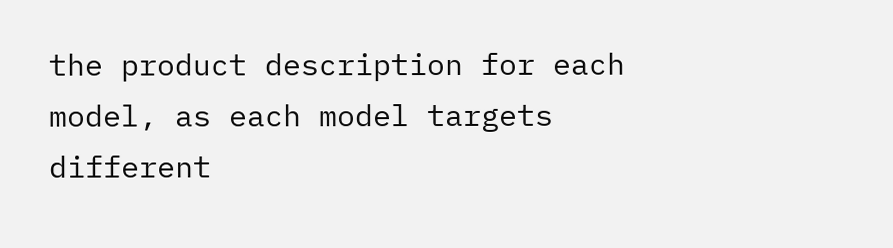the product description for each model, as each model targets different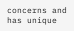concerns and has unique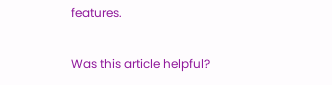features.

Was this article helpful?